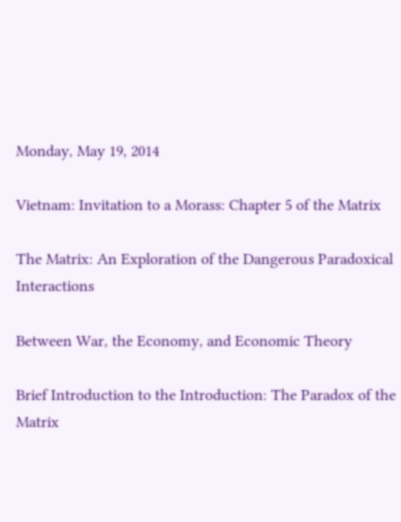Monday, May 19, 2014

Vietnam: Invitation to a Morass: Chapter 5 of the Matrix

The Matrix: An Exploration of the Dangerous Paradoxical Interactions

Between War, the Economy, and Economic Theory

Brief Introduction to the Introduction: The Paradox of the Matrix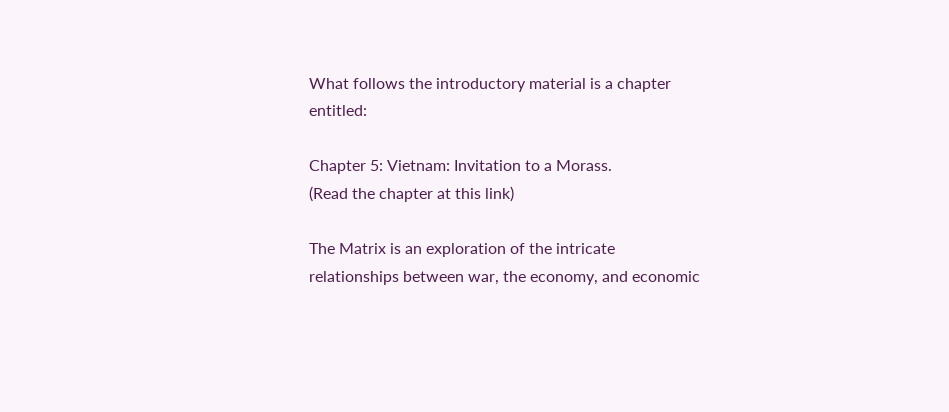What follows the introductory material is a chapter entitled:

Chapter 5: Vietnam: Invitation to a Morass.
(Read the chapter at this link)

The Matrix is an exploration of the intricate relationships between war, the economy, and economic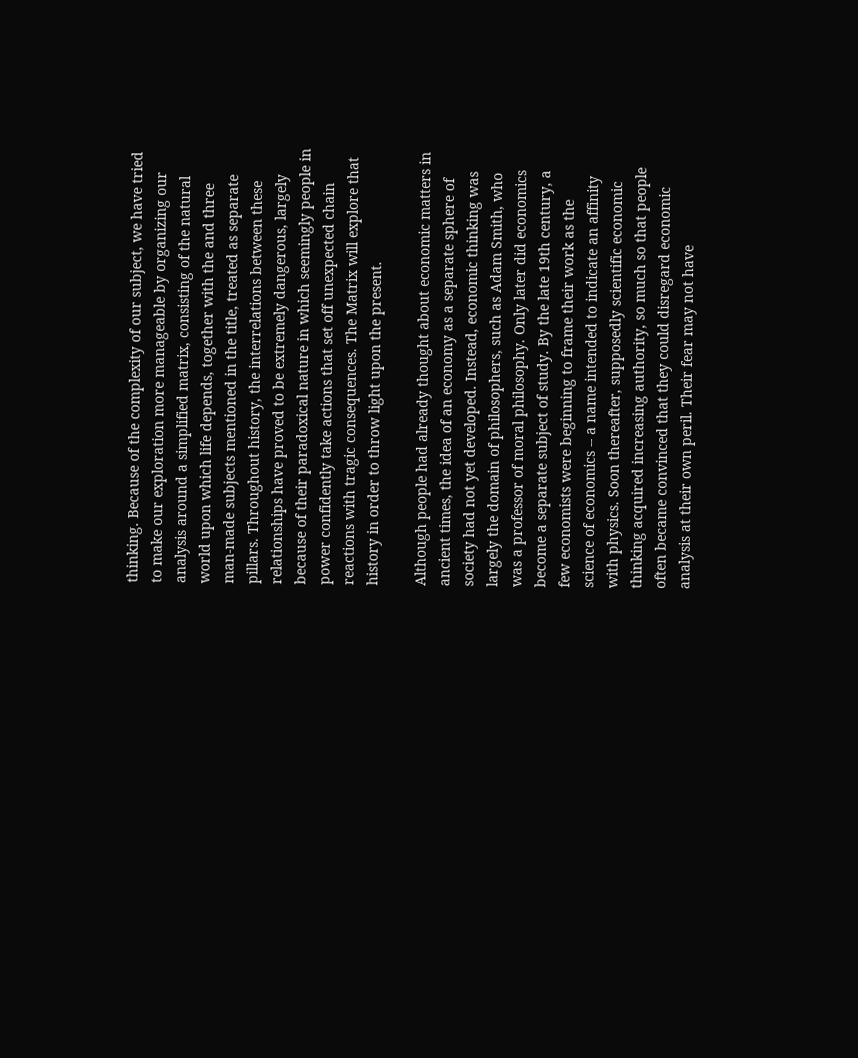thinking. Because of the complexity of our subject, we have tried to make our exploration more manageable by organizing our analysis around a simplified matrix, consisting of the natural world upon which life depends, together with the and three man-made subjects mentioned in the title, treated as separate pillars. Throughout history, the interrelations between these relationships have proved to be extremely dangerous, largely because of their paradoxical nature in which seemingly people in power confidently take actions that set off unexpected chain reactions with tragic consequences. The Matrix will explore that history in order to throw light upon the present.

Although people had already thought about economic matters in ancient times, the idea of an economy as a separate sphere of society had not yet developed. Instead, economic thinking was largely the domain of philosophers, such as Adam Smith, who was a professor of moral philosophy. Only later did economics become a separate subject of study. By the late 19th century, a few economists were beginning to frame their work as the science of economics ‑‑ a name intended to indicate an affinity with physics. Soon thereafter, supposedly scientific economic thinking acquired increasing authority, so much so that people often became convinced that they could disregard economic analysis at their own peril. Their fear may not have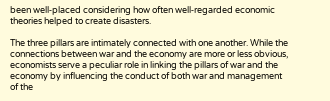been well‑placed considering how often well‑regarded economic theories helped to create disasters.

The three pillars are intimately connected with one another. While the connections between war and the economy are more or less obvious, economists serve a peculiar role in linking the pillars of war and the economy by influencing the conduct of both war and management of the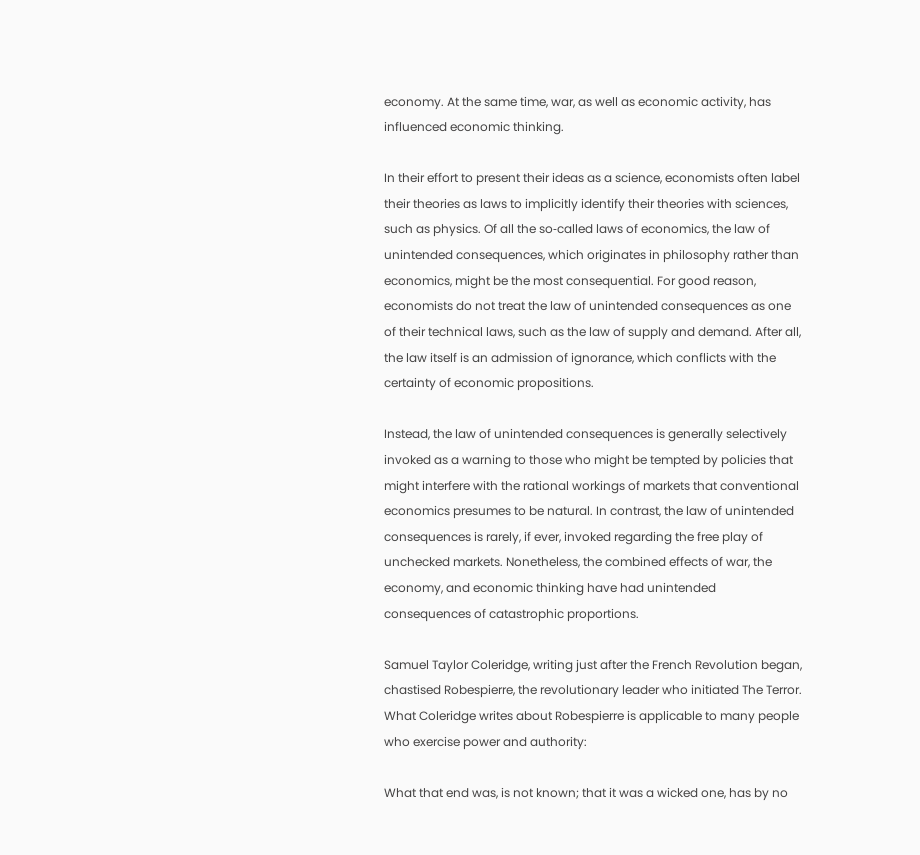economy. At the same time, war, as well as economic activity, has influenced economic thinking.

In their effort to present their ideas as a science, economists often label their theories as laws to implicitly identify their theories with sciences, such as physics. Of all the so‑called laws of economics, the law of unintended consequences, which originates in philosophy rather than economics, might be the most consequential. For good reason, economists do not treat the law of unintended consequences as one of their technical laws, such as the law of supply and demand. After all, the law itself is an admission of ignorance, which conflicts with the certainty of economic propositions.

Instead, the law of unintended consequences is generally selectively invoked as a warning to those who might be tempted by policies that might interfere with the rational workings of markets that conventional economics presumes to be natural. In contrast, the law of unintended consequences is rarely, if ever, invoked regarding the free play of unchecked markets. Nonetheless, the combined effects of war, the economy, and economic thinking have had unintended consequences of catastrophic proportions.

Samuel Taylor Coleridge, writing just after the French Revolution began, chastised Robespierre, the revolutionary leader who initiated The Terror. What Coleridge writes about Robespierre is applicable to many people who exercise power and authority:

What that end was, is not known; that it was a wicked one, has by no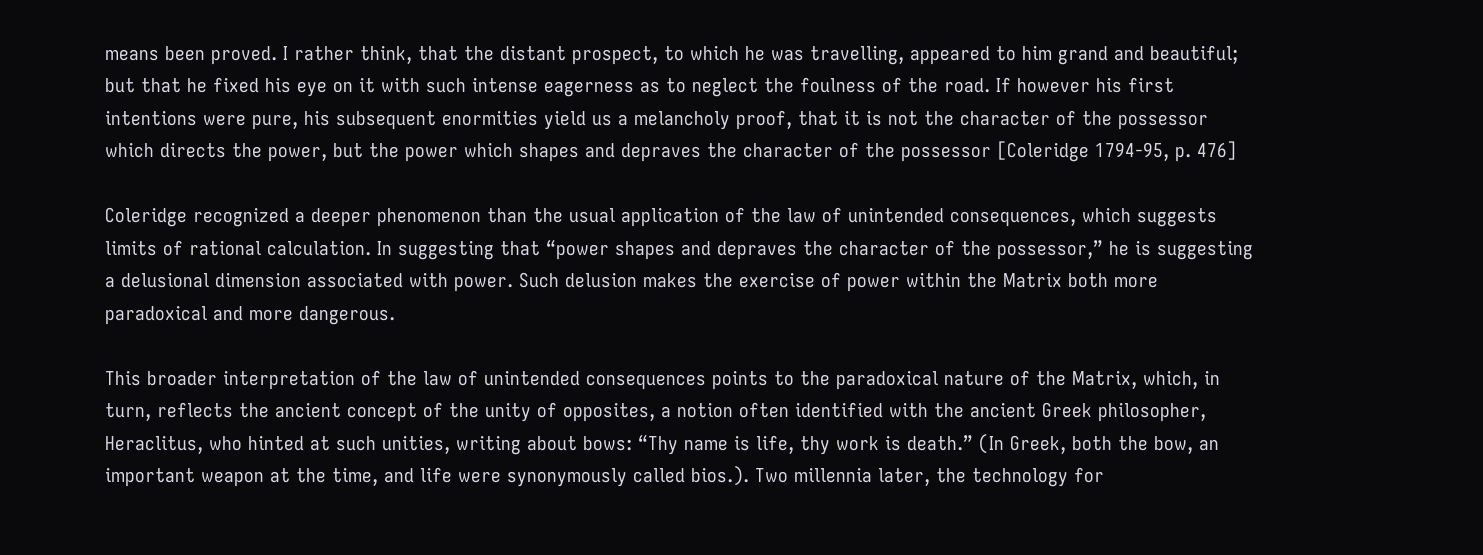means been proved. I rather think, that the distant prospect, to which he was travelling, appeared to him grand and beautiful; but that he fixed his eye on it with such intense eagerness as to neglect the foulness of the road. If however his first intentions were pure, his subsequent enormities yield us a melancholy proof, that it is not the character of the possessor which directs the power, but the power which shapes and depraves the character of the possessor [Coleridge 1794‑95, p. 476]

Coleridge recognized a deeper phenomenon than the usual application of the law of unintended consequences, which suggests limits of rational calculation. In suggesting that “power shapes and depraves the character of the possessor,” he is suggesting a delusional dimension associated with power. Such delusion makes the exercise of power within the Matrix both more paradoxical and more dangerous.

This broader interpretation of the law of unintended consequences points to the paradoxical nature of the Matrix, which, in turn, reflects the ancient concept of the unity of opposites, a notion often identified with the ancient Greek philosopher, Heraclitus, who hinted at such unities, writing about bows: “Thy name is life, thy work is death.” (In Greek, both the bow, an important weapon at the time, and life were synonymously called bios.). Two millennia later, the technology for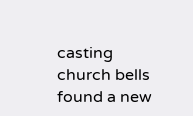casting church bells found a new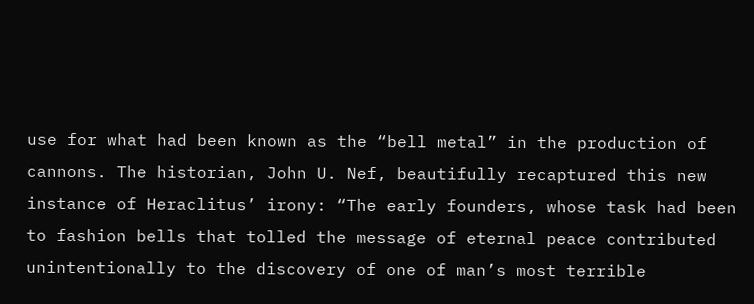use for what had been known as the “bell metal” in the production of cannons. The historian, John U. Nef, beautifully recaptured this new instance of Heraclitus’ irony: “The early founders, whose task had been to fashion bells that tolled the message of eternal peace contributed unintentionally to the discovery of one of man’s most terrible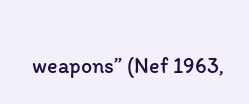weapons” (Nef 1963,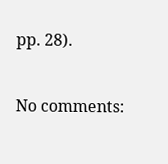pp. 28).

No comments: